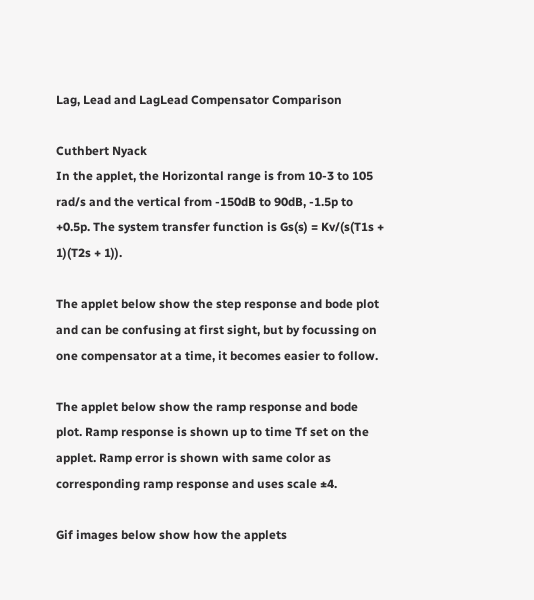Lag, Lead and LagLead Compensator Comparison

Cuthbert Nyack
In the applet, the Horizontal range is from 10-3 to 105 rad/s and the vertical from -150dB to 90dB, -1.5p to +0.5p. The system transfer function is Gs(s) = Kv/(s(T1s + 1)(T2s + 1)).

The applet below show the step response and bode plot and can be confusing at first sight, but by focussing on one compensator at a time, it becomes easier to follow.

The applet below show the ramp response and bode plot. Ramp response is shown up to time Tf set on the applet. Ramp error is shown with same color as corresponding ramp response and uses scale ±4.

Gif images below show how the applets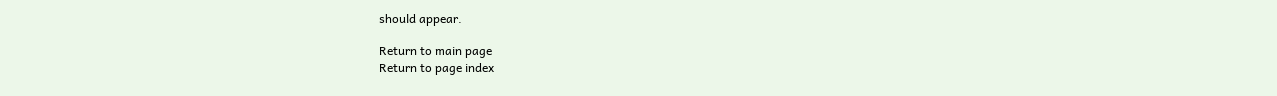should appear.

Return to main page
Return to page index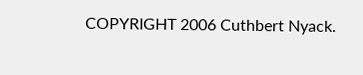COPYRIGHT 2006 Cuthbert Nyack.